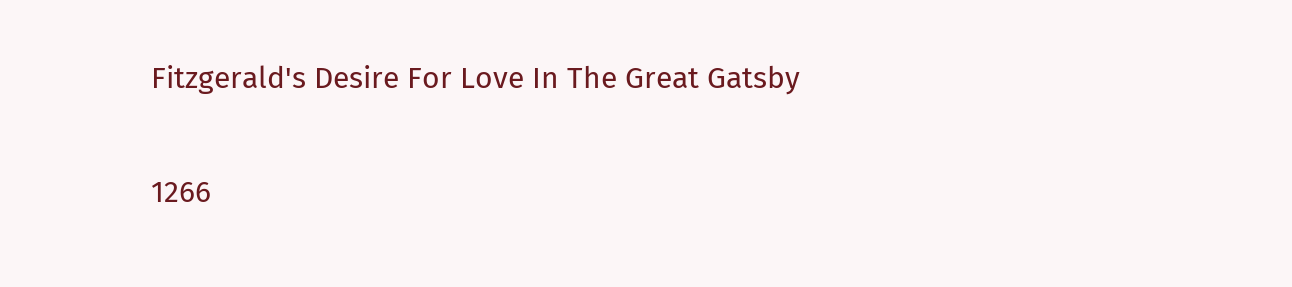Fitzgerald's Desire For Love In The Great Gatsby

1266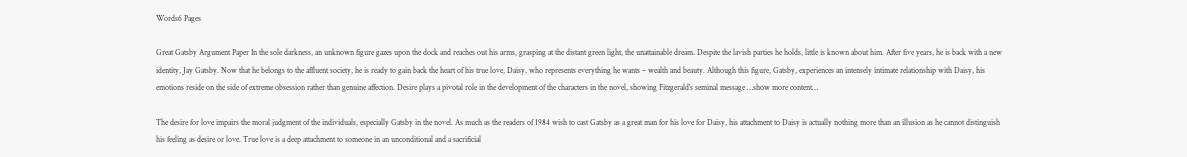Words6 Pages

Great Gatsby Argument Paper In the sole darkness, an unknown figure gazes upon the dock and reaches out his arms, grasping at the distant green light, the unattainable dream. Despite the lavish parties he holds, little is known about him. After five years, he is back with a new identity, Jay Gatsby. Now that he belongs to the affluent society, he is ready to gain back the heart of his true love, Daisy, who represents everything he wants – wealth and beauty. Although this figure, Gatsby, experiences an intensely intimate relationship with Daisy, his emotions reside on the side of extreme obsession rather than genuine affection. Desire plays a pivotal role in the development of the characters in the novel, showing Fitzgerald’s seminal message …show more content…

The desire for love impairs the moral judgment of the individuals, especially Gatsby in the novel. As much as the readers of 1984 wish to cast Gatsby as a great man for his love for Daisy, his attachment to Daisy is actually nothing more than an illusion as he cannot distinguish his feeling as desire or love. True love is a deep attachment to someone in an unconditional and a sacrificial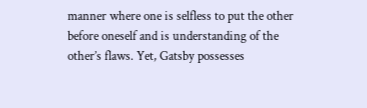manner where one is selfless to put the other before oneself and is understanding of the other’s flaws. Yet, Gatsby possesses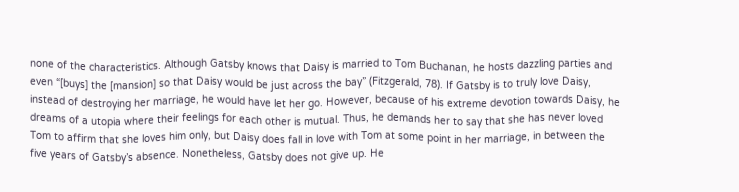none of the characteristics. Although Gatsby knows that Daisy is married to Tom Buchanan, he hosts dazzling parties and even “[buys] the [mansion] so that Daisy would be just across the bay” (Fitzgerald, 78). If Gatsby is to truly love Daisy, instead of destroying her marriage, he would have let her go. However, because of his extreme devotion towards Daisy, he dreams of a utopia where their feelings for each other is mutual. Thus, he demands her to say that she has never loved Tom to affirm that she loves him only, but Daisy does fall in love with Tom at some point in her marriage, in between the five years of Gatsby’s absence. Nonetheless, Gatsby does not give up. He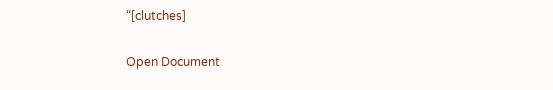“[clutches]

Open Document